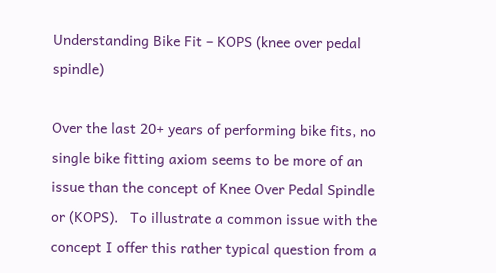Understanding Bike Fit – KOPS (knee over pedal spindle)

Over the last 20+ years of performing bike fits, no single bike fitting axiom seems to be more of an issue than the concept of Knee Over Pedal Spindle or (KOPS).   To illustrate a common issue with the concept I offer this rather typical question from a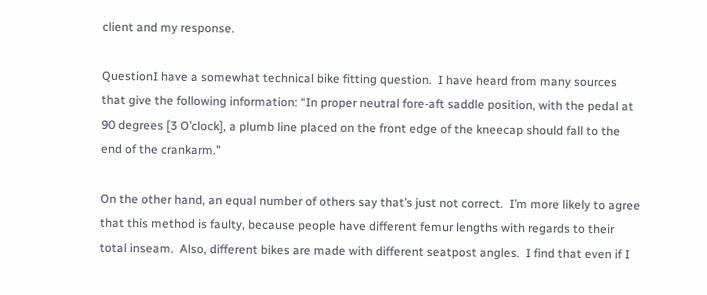client and my response.

QuestionI have a somewhat technical bike fitting question.  I have heard from many sources that give the following information: “In proper neutral fore-aft saddle position, with the pedal at 90 degrees [3 O’clock], a plumb line placed on the front edge of the kneecap should fall to the end of the crankarm.”

On the other hand, an equal number of others say that’s just not correct.  I’m more likely to agree that this method is faulty, because people have different femur lengths with regards to their total inseam.  Also, different bikes are made with different seatpost angles.  I find that even if I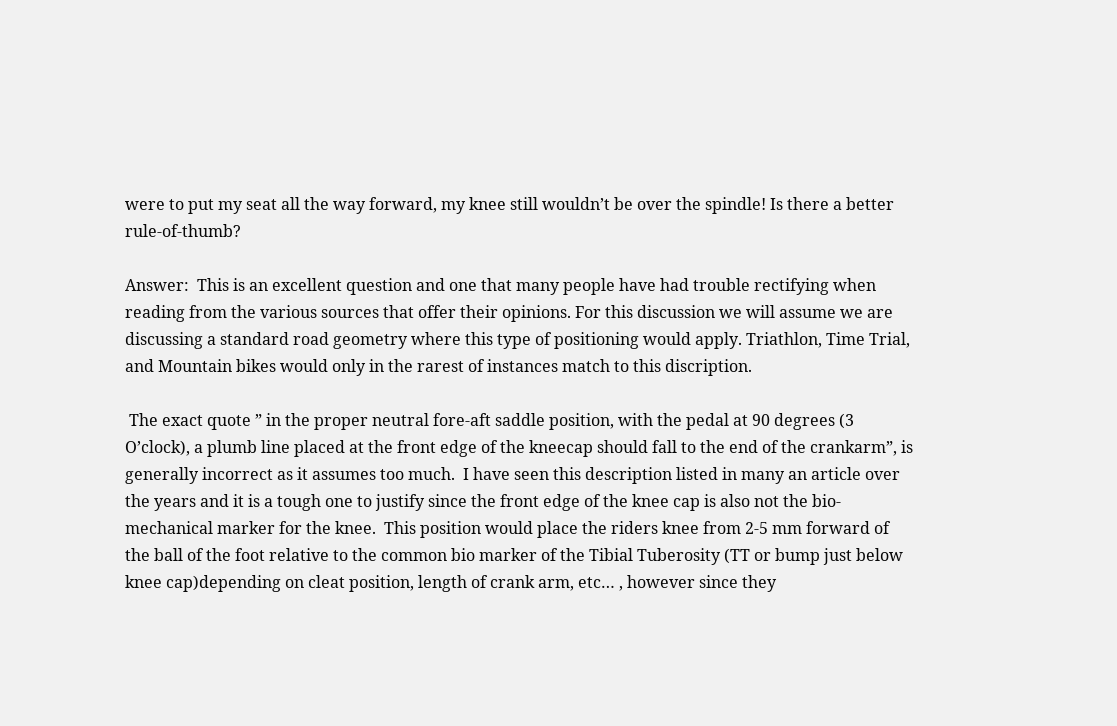were to put my seat all the way forward, my knee still wouldn’t be over the spindle! Is there a better rule-of-thumb?

Answer:  This is an excellent question and one that many people have had trouble rectifying when reading from the various sources that offer their opinions. For this discussion we will assume we are discussing a standard road geometry where this type of positioning would apply. Triathlon, Time Trial, and Mountain bikes would only in the rarest of instances match to this discription.

 The exact quote ” in the proper neutral fore-aft saddle position, with the pedal at 90 degrees (3 O’clock), a plumb line placed at the front edge of the kneecap should fall to the end of the crankarm”, is generally incorrect as it assumes too much.  I have seen this description listed in many an article over the years and it is a tough one to justify since the front edge of the knee cap is also not the bio-mechanical marker for the knee.  This position would place the riders knee from 2-5 mm forward of the ball of the foot relative to the common bio marker of the Tibial Tuberosity (TT or bump just below knee cap)depending on cleat position, length of crank arm, etc… , however since they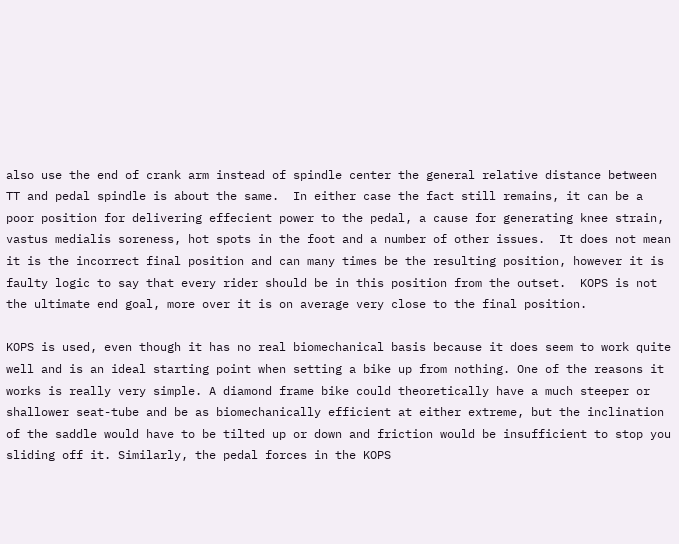also use the end of crank arm instead of spindle center the general relative distance between TT and pedal spindle is about the same.  In either case the fact still remains, it can be a poor position for delivering effecient power to the pedal, a cause for generating knee strain, vastus medialis soreness, hot spots in the foot and a number of other issues.  It does not mean it is the incorrect final position and can many times be the resulting position, however it is faulty logic to say that every rider should be in this position from the outset.  KOPS is not the ultimate end goal, more over it is on average very close to the final position.

KOPS is used, even though it has no real biomechanical basis because it does seem to work quite well and is an ideal starting point when setting a bike up from nothing. One of the reasons it works is really very simple. A diamond frame bike could theoretically have a much steeper or shallower seat-tube and be as biomechanically efficient at either extreme, but the inclination of the saddle would have to be tilted up or down and friction would be insufficient to stop you sliding off it. Similarly, the pedal forces in the KOPS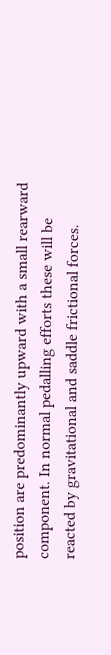position are predominantly upward with a small rearward component. In normal pedalling efforts these will be reacted by gravitational and saddle frictional forces.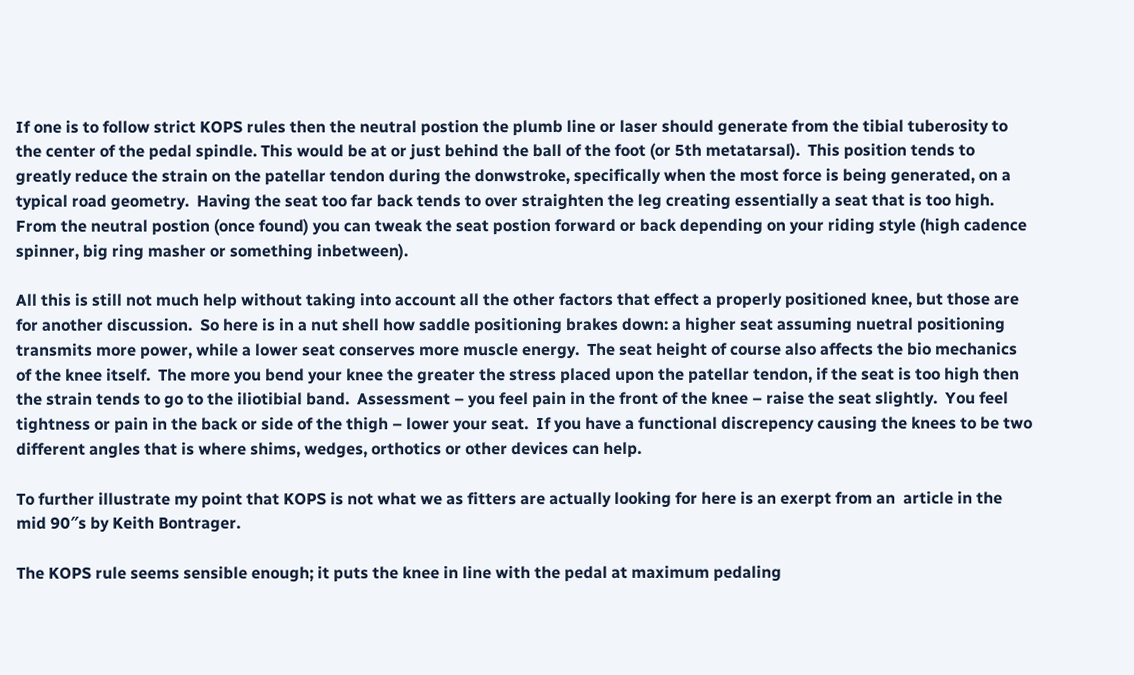If one is to follow strict KOPS rules then the neutral postion the plumb line or laser should generate from the tibial tuberosity to the center of the pedal spindle. This would be at or just behind the ball of the foot (or 5th metatarsal).  This position tends to greatly reduce the strain on the patellar tendon during the donwstroke, specifically when the most force is being generated, on a typical road geometry.  Having the seat too far back tends to over straighten the leg creating essentially a seat that is too high.  From the neutral postion (once found) you can tweak the seat postion forward or back depending on your riding style (high cadence spinner, big ring masher or something inbetween).

All this is still not much help without taking into account all the other factors that effect a properly positioned knee, but those are for another discussion.  So here is in a nut shell how saddle positioning brakes down: a higher seat assuming nuetral positioning transmits more power, while a lower seat conserves more muscle energy.  The seat height of course also affects the bio mechanics of the knee itself.  The more you bend your knee the greater the stress placed upon the patellar tendon, if the seat is too high then the strain tends to go to the iliotibial band.  Assessment – you feel pain in the front of the knee – raise the seat slightly.  You feel tightness or pain in the back or side of the thigh – lower your seat.  If you have a functional discrepency causing the knees to be two different angles that is where shims, wedges, orthotics or other devices can help.

To further illustrate my point that KOPS is not what we as fitters are actually looking for here is an exerpt from an  article in the mid 90″s by Keith Bontrager.

The KOPS rule seems sensible enough; it puts the knee in line with the pedal at maximum pedaling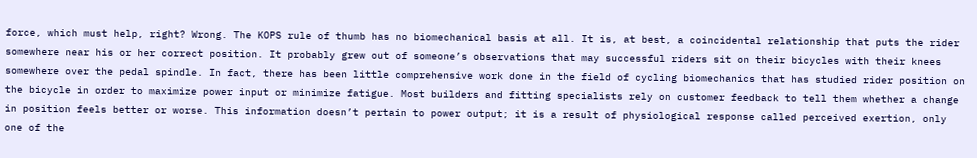force, which must help, right? Wrong. The KOPS rule of thumb has no biomechanical basis at all. It is, at best, a coincidental relationship that puts the rider somewhere near his or her correct position. It probably grew out of someone’s observations that may successful riders sit on their bicycles with their knees somewhere over the pedal spindle. In fact, there has been little comprehensive work done in the field of cycling biomechanics that has studied rider position on the bicycle in order to maximize power input or minimize fatigue. Most builders and fitting specialists rely on customer feedback to tell them whether a change in position feels better or worse. This information doesn’t pertain to power output; it is a result of physiological response called perceived exertion, only one of the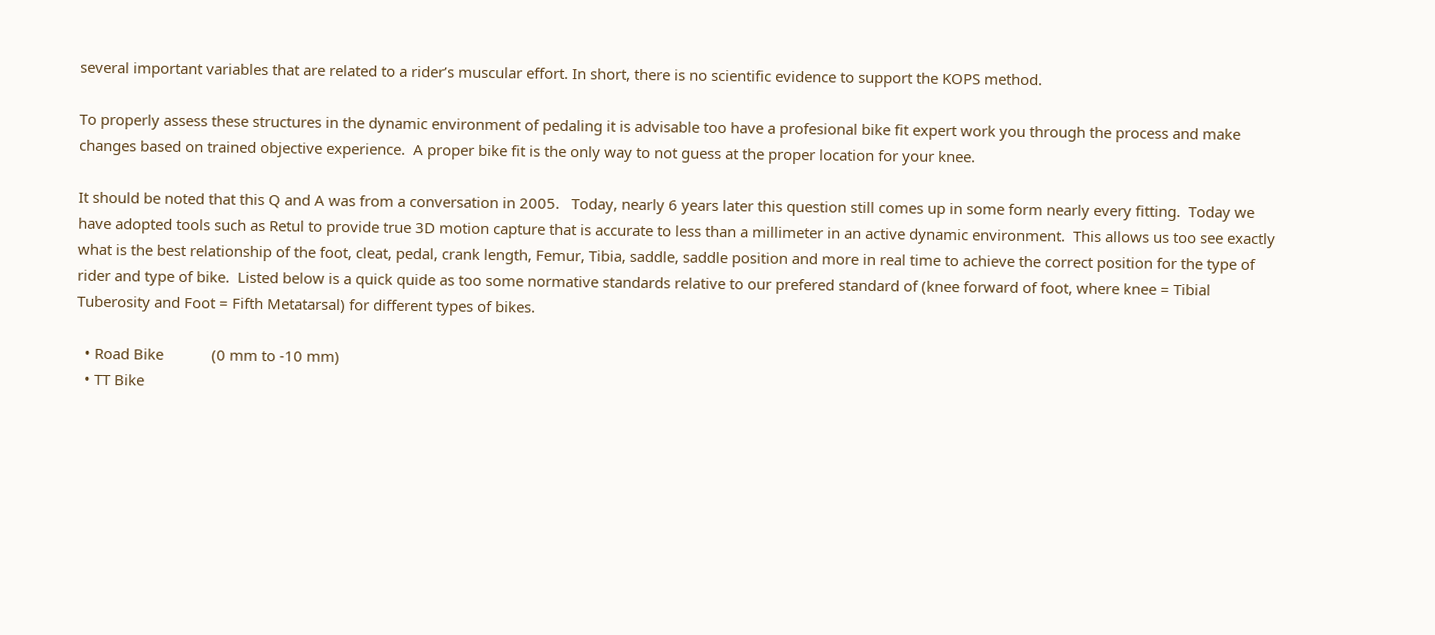several important variables that are related to a rider’s muscular effort. In short, there is no scientific evidence to support the KOPS method.

To properly assess these structures in the dynamic environment of pedaling it is advisable too have a profesional bike fit expert work you through the process and make changes based on trained objective experience.  A proper bike fit is the only way to not guess at the proper location for your knee.

It should be noted that this Q and A was from a conversation in 2005.   Today, nearly 6 years later this question still comes up in some form nearly every fitting.  Today we have adopted tools such as Retul to provide true 3D motion capture that is accurate to less than a millimeter in an active dynamic environment.  This allows us too see exactly what is the best relationship of the foot, cleat, pedal, crank length, Femur, Tibia, saddle, saddle position and more in real time to achieve the correct position for the type of rider and type of bike.  Listed below is a quick quide as too some normative standards relative to our prefered standard of (knee forward of foot, where knee = Tibial Tuberosity and Foot = Fifth Metatarsal) for different types of bikes.

  • Road Bike            (0 mm to -10 mm)
  • TT Bike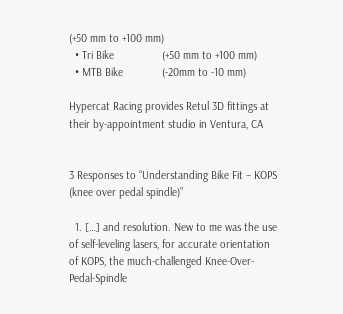(+50 mm to +100 mm)
  • Tri Bike                (+50 mm to +100 mm)
  • MTB Bike             (-20mm to -10 mm)

Hypercat Racing provides Retul 3D fittings at their by-appointment studio in Ventura, CA


3 Responses to “Understanding Bike Fit – KOPS (knee over pedal spindle)”

  1. […] and resolution. New to me was the use of self-leveling lasers, for accurate orientation of KOPS, the much-challenged Knee-Over-Pedal-Spindle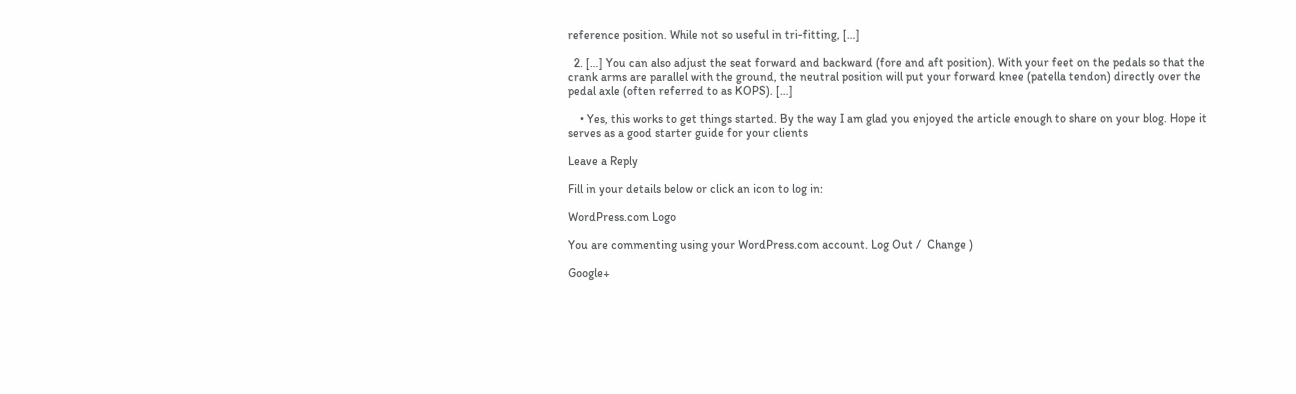reference position. While not so useful in tri-fitting, […]

  2. […] You can also adjust the seat forward and backward (fore and aft position). With your feet on the pedals so that the crank arms are parallel with the ground, the neutral position will put your forward knee (patella tendon) directly over the pedal axle (often referred to as KOPS). […]

    • Yes, this works to get things started. By the way I am glad you enjoyed the article enough to share on your blog. Hope it serves as a good starter guide for your clients

Leave a Reply

Fill in your details below or click an icon to log in:

WordPress.com Logo

You are commenting using your WordPress.com account. Log Out /  Change )

Google+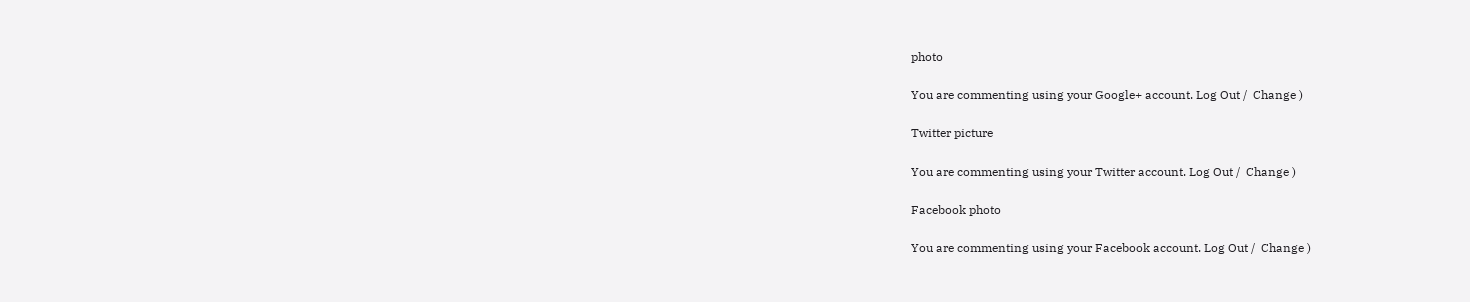photo

You are commenting using your Google+ account. Log Out /  Change )

Twitter picture

You are commenting using your Twitter account. Log Out /  Change )

Facebook photo

You are commenting using your Facebook account. Log Out /  Change )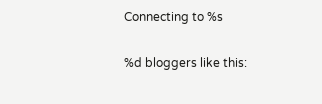Connecting to %s

%d bloggers like this: